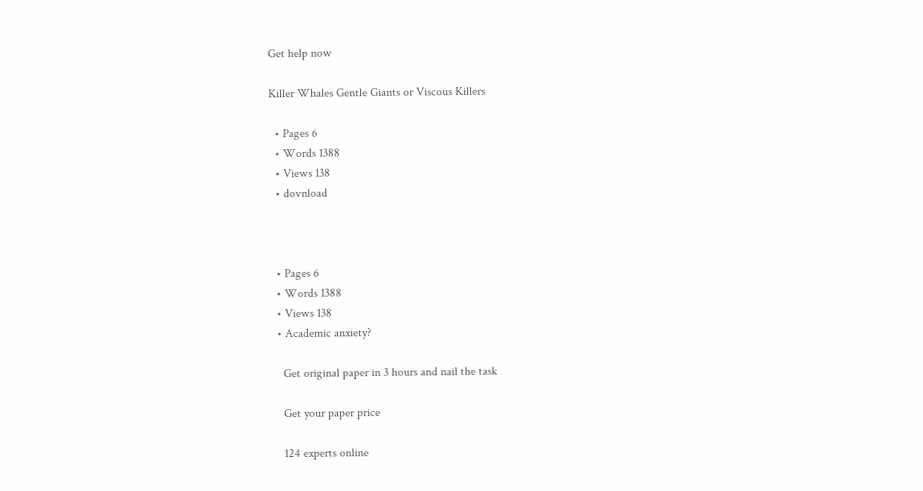Get help now

Killer Whales Gentle Giants or Viscous Killers

  • Pages 6
  • Words 1388
  • Views 138
  • dovnload



  • Pages 6
  • Words 1388
  • Views 138
  • Academic anxiety?

    Get original paper in 3 hours and nail the task

    Get your paper price

    124 experts online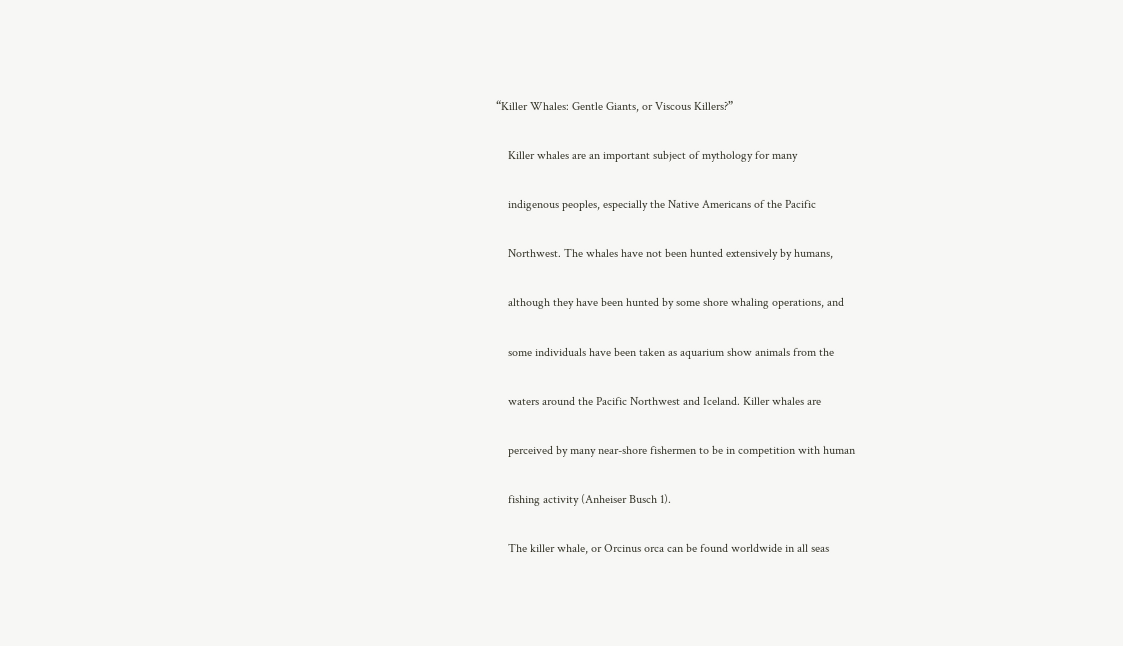“Killer Whales: Gentle Giants, or Viscous Killers?”

    Killer whales are an important subject of mythology for many

    indigenous peoples, especially the Native Americans of the Pacific

    Northwest. The whales have not been hunted extensively by humans,

    although they have been hunted by some shore whaling operations, and

    some individuals have been taken as aquarium show animals from the

    waters around the Pacific Northwest and Iceland. Killer whales are

    perceived by many near-shore fishermen to be in competition with human

    fishing activity (Anheiser Busch 1).

    The killer whale, or Orcinus orca can be found worldwide in all seas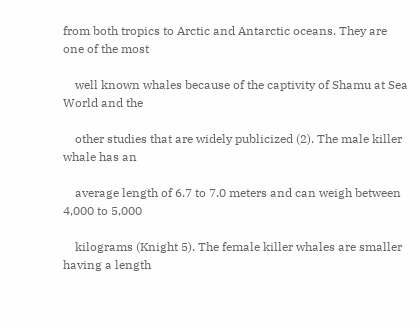from both tropics to Arctic and Antarctic oceans. They are one of the most

    well known whales because of the captivity of Shamu at Sea World and the

    other studies that are widely publicized (2). The male killer whale has an

    average length of 6.7 to 7.0 meters and can weigh between 4,000 to 5,000

    kilograms (Knight 5). The female killer whales are smaller having a length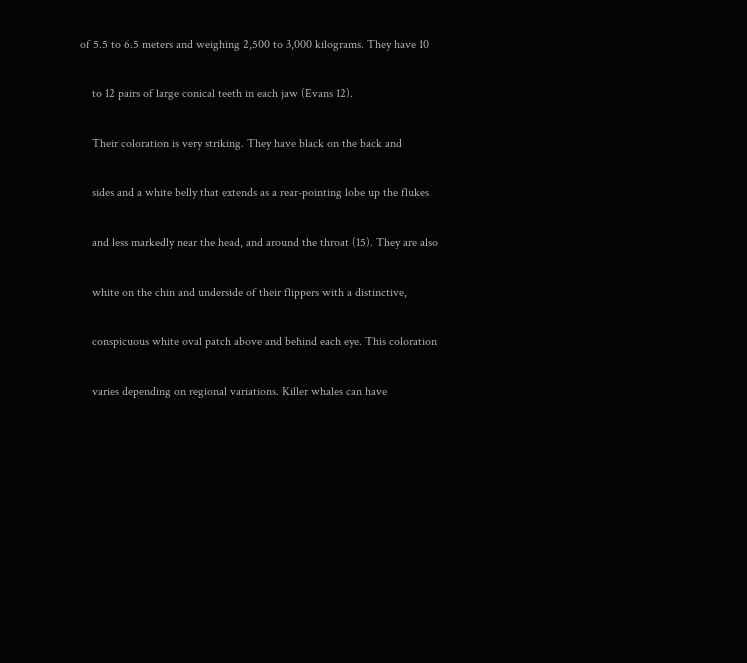of 5.5 to 6.5 meters and weighing 2,500 to 3,000 kilograms. They have 10

    to 12 pairs of large conical teeth in each jaw (Evans 12).

    Their coloration is very striking. They have black on the back and

    sides and a white belly that extends as a rear-pointing lobe up the flukes

    and less markedly near the head, and around the throat (15). They are also

    white on the chin and underside of their flippers with a distinctive,

    conspicuous white oval patch above and behind each eye. This coloration

    varies depending on regional variations. Killer whales can have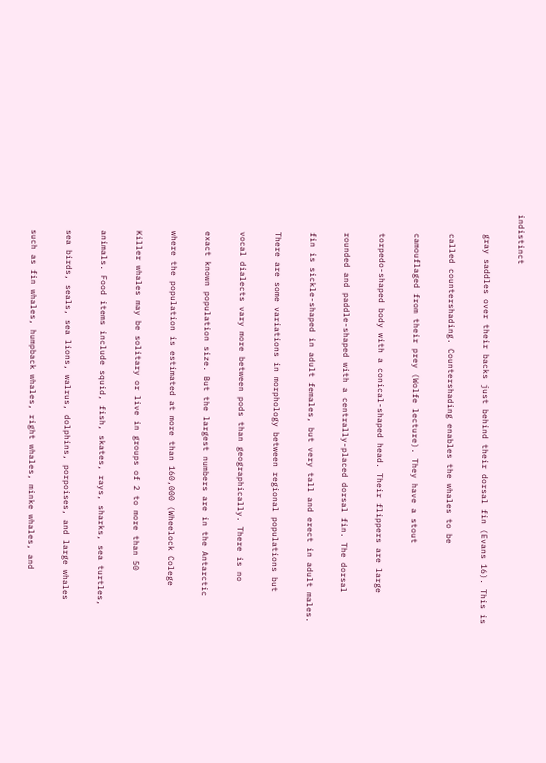indistinct

    gray saddles over their backs just behind their dorsal fin (Evans 16). This is

    called countershading. Countershading enables the whales to be

    camouflaged from their prey (Wolfe lecture). They have a stout

    torpedo-shaped body with a conical-shaped head. Their flippers are large

    rounded and paddle-shaped with a centrally-placed dorsal fin. The dorsal

    fin is sickle-shaped in adult females, but very tall and erect in adult males.

    There are some variations in morphology between regional populations but

    vocal dialects vary more between pods than geographically. There is no

    exact known population size. But the largest numbers are in the Antarctic

    where the population is estimated at more than 160,000 (Wheelock Colege

    Killer whales may be solitary or live in groups of 2 to more than 50

    animals. Food items include squid, fish, skates, rays, sharks, sea turtles,

    sea birds, seals, sea lions, walrus, dolphins, porpoises, and large whales

    such as fin whales, humpback whales, right whales, minke whales, and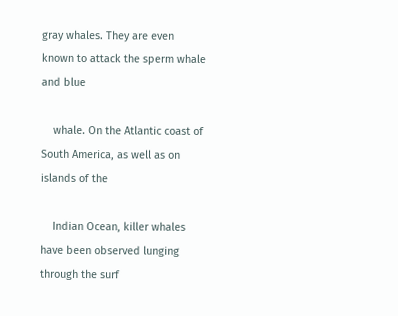gray whales. They are even known to attack the sperm whale and blue

    whale. On the Atlantic coast of South America, as well as on islands of the

    Indian Ocean, killer whales have been observed lunging through the surf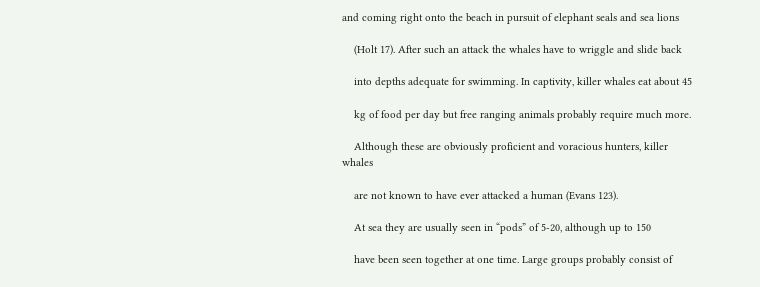and coming right onto the beach in pursuit of elephant seals and sea lions

    (Holt 17). After such an attack the whales have to wriggle and slide back

    into depths adequate for swimming. In captivity, killer whales eat about 45

    kg of food per day but free ranging animals probably require much more.

    Although these are obviously proficient and voracious hunters, killer whales

    are not known to have ever attacked a human (Evans 123).

    At sea they are usually seen in “pods” of 5-20, although up to 150

    have been seen together at one time. Large groups probably consist of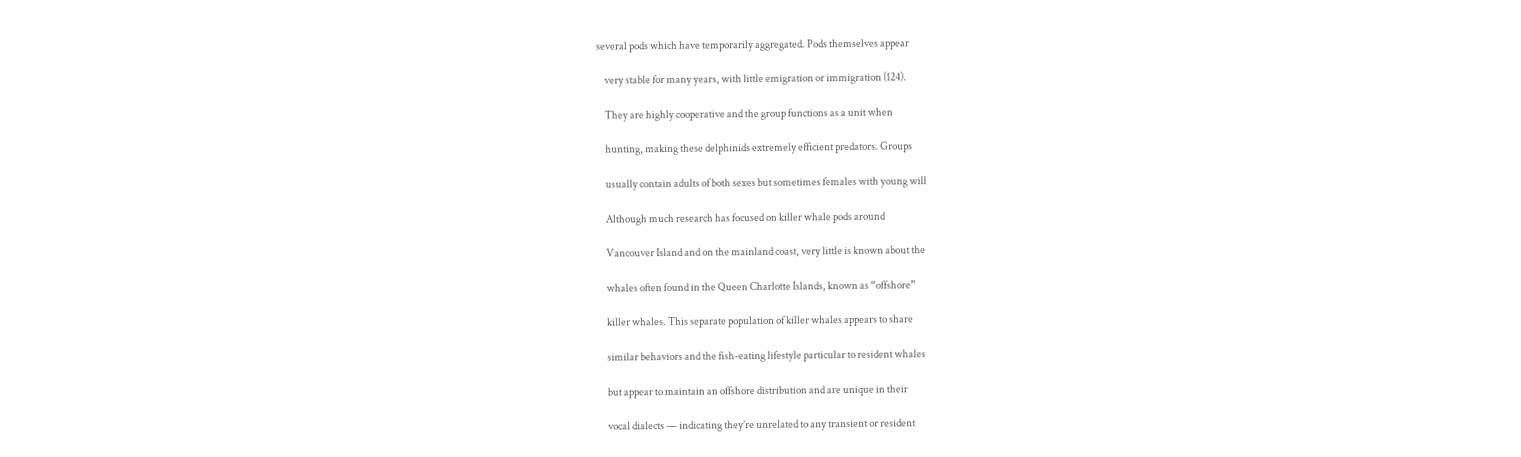several pods which have temporarily aggregated. Pods themselves appear

    very stable for many years, with little emigration or immigration (124).

    They are highly cooperative and the group functions as a unit when

    hunting, making these delphinids extremely efficient predators. Groups

    usually contain adults of both sexes but sometimes females with young will

    Although much research has focused on killer whale pods around

    Vancouver Island and on the mainland coast, very little is known about the

    whales often found in the Queen Charlotte Islands, known as “offshore”

    killer whales. This separate population of killer whales appears to share

    similar behaviors and the fish-eating lifestyle particular to resident whales

    but appear to maintain an offshore distribution and are unique in their

    vocal dialects — indicating they’re unrelated to any transient or resident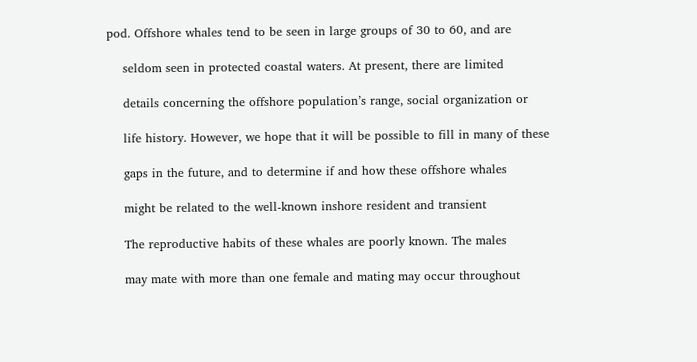pod. Offshore whales tend to be seen in large groups of 30 to 60, and are

    seldom seen in protected coastal waters. At present, there are limited

    details concerning the offshore population’s range, social organization or

    life history. However, we hope that it will be possible to fill in many of these

    gaps in the future, and to determine if and how these offshore whales

    might be related to the well-known inshore resident and transient

    The reproductive habits of these whales are poorly known. The males

    may mate with more than one female and mating may occur throughout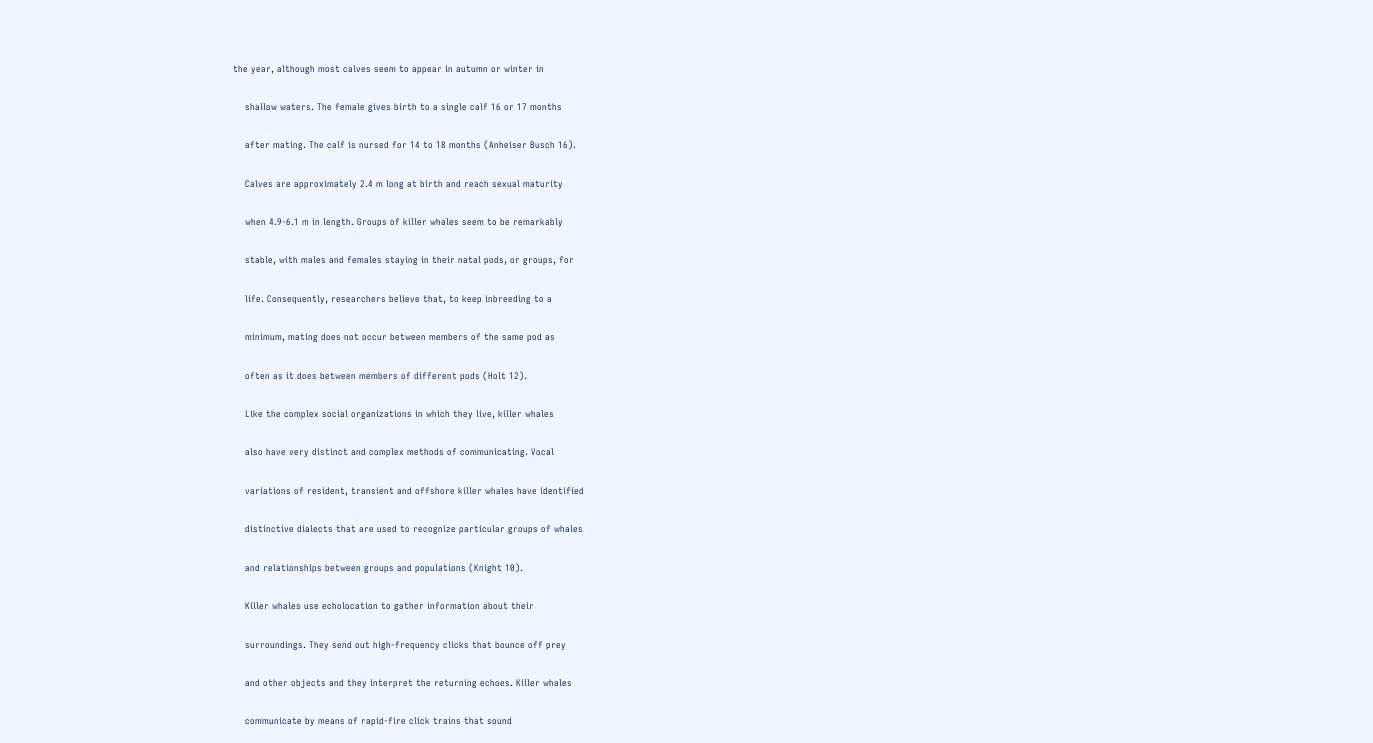the year, although most calves seem to appear in autumn or winter in

    shallow waters. The female gives birth to a single calf 16 or 17 months

    after mating. The calf is nursed for 14 to 18 months (Anheiser Busch 16).

    Calves are approximately 2.4 m long at birth and reach sexual maturity

    when 4.9-6.1 m in length. Groups of killer whales seem to be remarkably

    stable, with males and females staying in their natal pods, or groups, for

    life. Consequently, researchers believe that, to keep inbreeding to a

    minimum, mating does not occur between members of the same pod as

    often as it does between members of different pods (Holt 12).

    Like the complex social organizations in which they live, killer whales

    also have very distinct and complex methods of communicating. Vocal

    variations of resident, transient and offshore killer whales have identified

    distinctive dialects that are used to recognize particular groups of whales

    and relationships between groups and populations (Knight 10).

    Killer whales use echolocation to gather information about their

    surroundings. They send out high-frequency clicks that bounce off prey

    and other objects and they interpret the returning echoes. Killer whales

    communicate by means of rapid-fire click trains that sound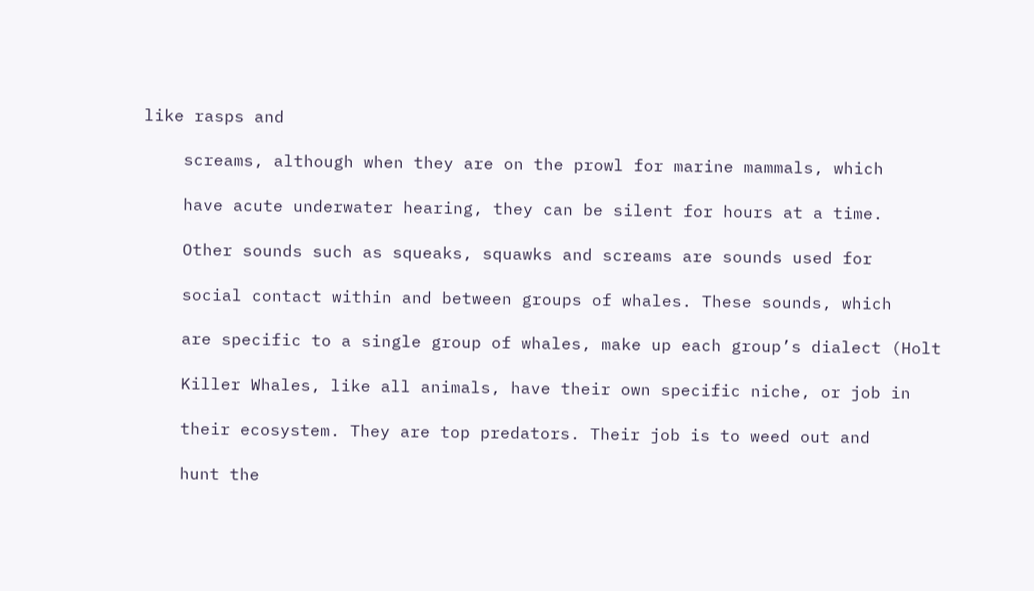like rasps and

    screams, although when they are on the prowl for marine mammals, which

    have acute underwater hearing, they can be silent for hours at a time.

    Other sounds such as squeaks, squawks and screams are sounds used for

    social contact within and between groups of whales. These sounds, which

    are specific to a single group of whales, make up each group’s dialect (Holt

    Killer Whales, like all animals, have their own specific niche, or job in

    their ecosystem. They are top predators. Their job is to weed out and

    hunt the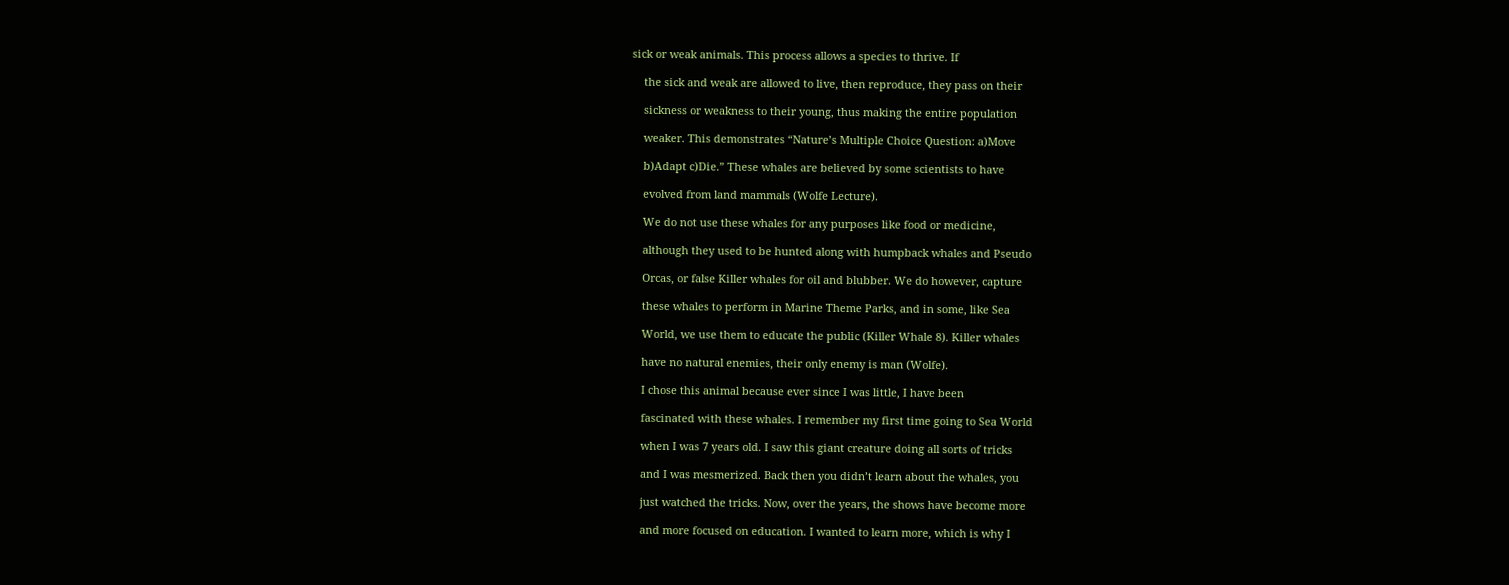sick or weak animals. This process allows a species to thrive. If

    the sick and weak are allowed to live, then reproduce, they pass on their

    sickness or weakness to their young, thus making the entire population

    weaker. This demonstrates “Nature’s Multiple Choice Question: a)Move

    b)Adapt c)Die.” These whales are believed by some scientists to have

    evolved from land mammals (Wolfe Lecture).

    We do not use these whales for any purposes like food or medicine,

    although they used to be hunted along with humpback whales and Pseudo

    Orcas, or false Killer whales for oil and blubber. We do however, capture

    these whales to perform in Marine Theme Parks, and in some, like Sea

    World, we use them to educate the public (Killer Whale 8). Killer whales

    have no natural enemies, their only enemy is man (Wolfe).

    I chose this animal because ever since I was little, I have been

    fascinated with these whales. I remember my first time going to Sea World

    when I was 7 years old. I saw this giant creature doing all sorts of tricks

    and I was mesmerized. Back then you didn’t learn about the whales, you

    just watched the tricks. Now, over the years, the shows have become more

    and more focused on education. I wanted to learn more, which is why I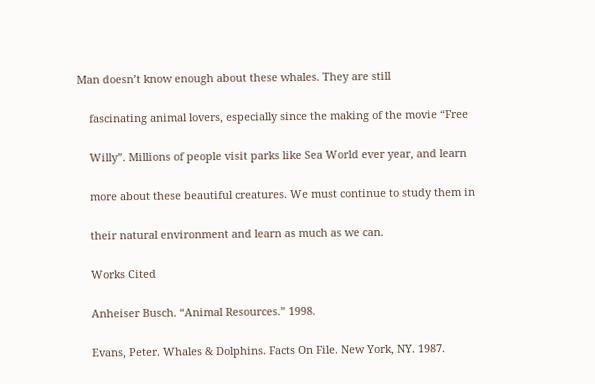Man doesn’t know enough about these whales. They are still

    fascinating animal lovers, especially since the making of the movie “Free

    Willy”. Millions of people visit parks like Sea World ever year, and learn

    more about these beautiful creatures. We must continue to study them in

    their natural environment and learn as much as we can.

    Works Cited

    Anheiser Busch. “Animal Resources.” 1998.

    Evans, Peter. Whales & Dolphins. Facts On File. New York, NY. 1987.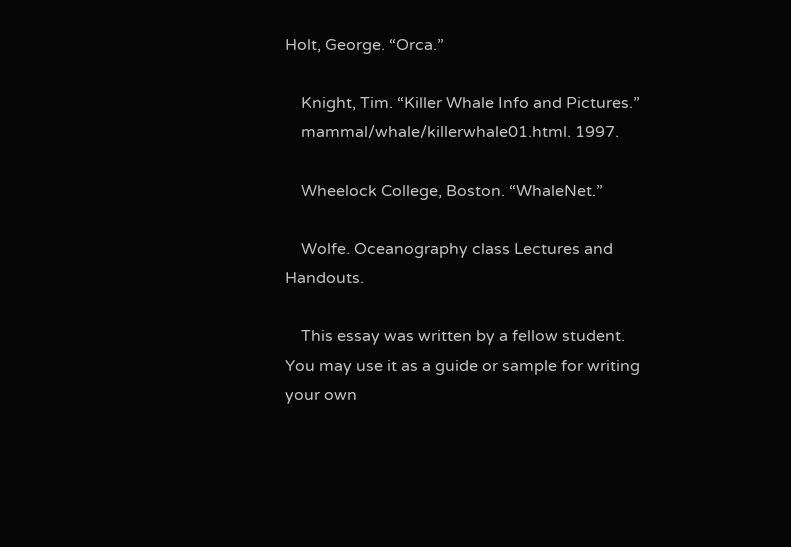Holt, George. “Orca.”

    Knight, Tim. “Killer Whale Info and Pictures.”
    mammal/whale/killerwhale01.html. 1997.

    Wheelock College, Boston. “WhaleNet.”

    Wolfe. Oceanography class Lectures and Handouts.

    This essay was written by a fellow student. You may use it as a guide or sample for writing your own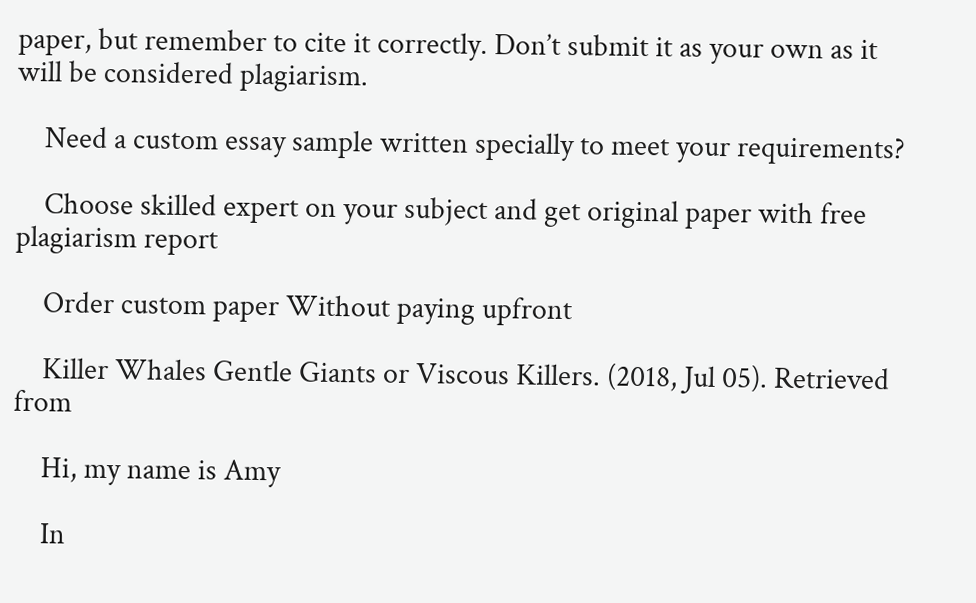paper, but remember to cite it correctly. Don’t submit it as your own as it will be considered plagiarism.

    Need a custom essay sample written specially to meet your requirements?

    Choose skilled expert on your subject and get original paper with free plagiarism report

    Order custom paper Without paying upfront

    Killer Whales Gentle Giants or Viscous Killers. (2018, Jul 05). Retrieved from

    Hi, my name is Amy

    In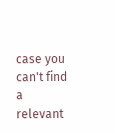case you can't find a relevant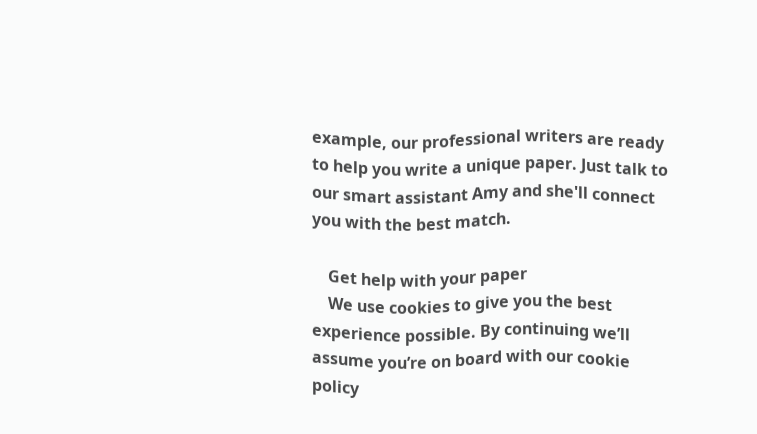example, our professional writers are ready to help you write a unique paper. Just talk to our smart assistant Amy and she'll connect you with the best match.

    Get help with your paper
    We use cookies to give you the best experience possible. By continuing we’ll assume you’re on board with our cookie policy